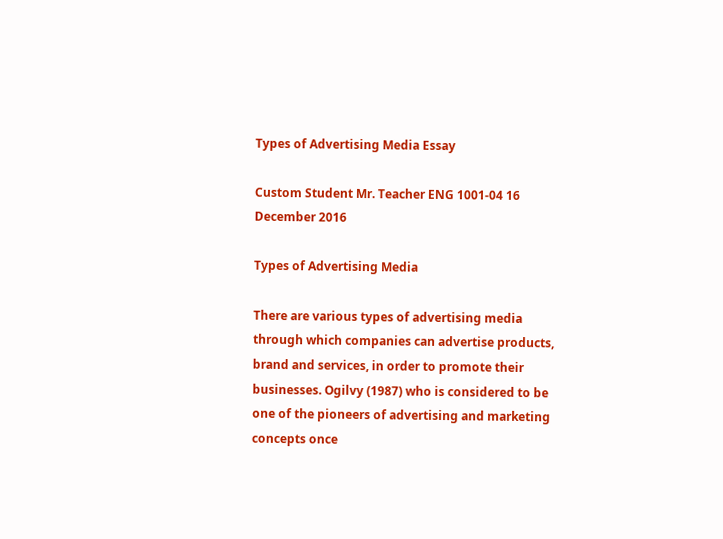Types of Advertising Media Essay

Custom Student Mr. Teacher ENG 1001-04 16 December 2016

Types of Advertising Media

There are various types of advertising media through which companies can advertise products, brand and services, in order to promote their businesses. Ogilvy (1987) who is considered to be one of the pioneers of advertising and marketing concepts once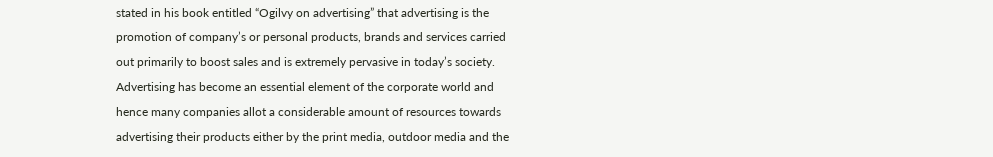stated in his book entitled “Ogilvy on advertising” that advertising is the promotion of company’s or personal products, brands and services carried out primarily to boost sales and is extremely pervasive in today’s society. Advertising has become an essential element of the corporate world and hence many companies allot a considerable amount of resources towards advertising their products either by the print media, outdoor media and the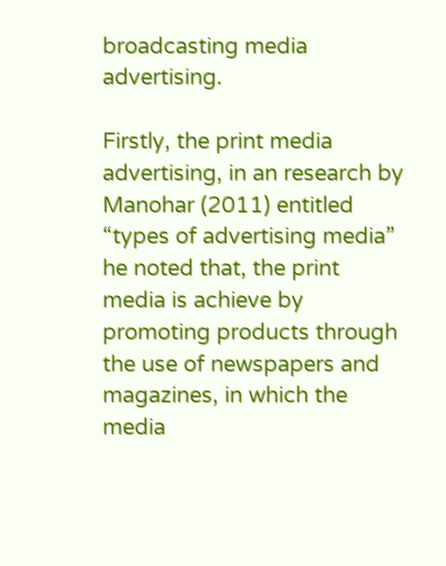broadcasting media advertising.

Firstly, the print media advertising, in an research by Manohar (2011) entitled “types of advertising media” he noted that, the print media is achieve by promoting products through the use of newspapers and magazines, in which the media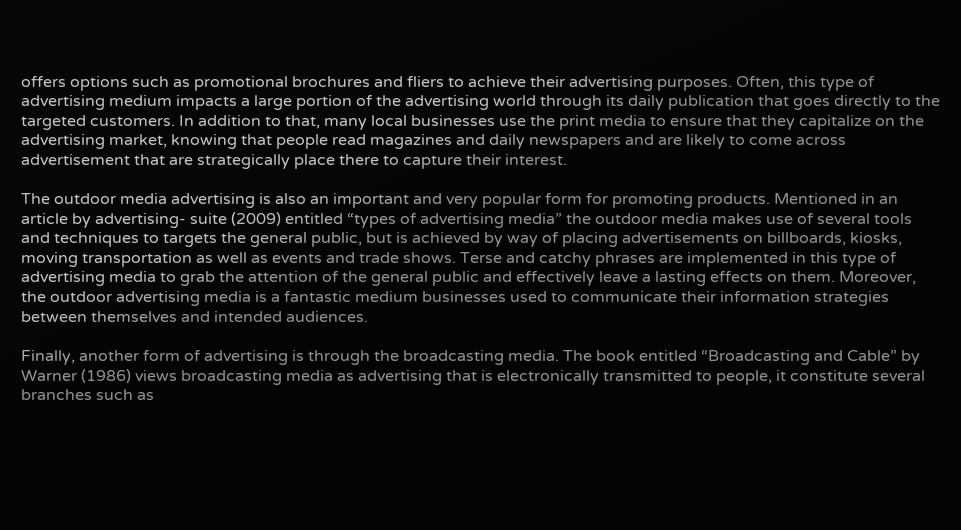offers options such as promotional brochures and fliers to achieve their advertising purposes. Often, this type of advertising medium impacts a large portion of the advertising world through its daily publication that goes directly to the targeted customers. In addition to that, many local businesses use the print media to ensure that they capitalize on the advertising market, knowing that people read magazines and daily newspapers and are likely to come across advertisement that are strategically place there to capture their interest.

The outdoor media advertising is also an important and very popular form for promoting products. Mentioned in an article by advertising- suite (2009) entitled “types of advertising media” the outdoor media makes use of several tools and techniques to targets the general public, but is achieved by way of placing advertisements on billboards, kiosks, moving transportation as well as events and trade shows. Terse and catchy phrases are implemented in this type of advertising media to grab the attention of the general public and effectively leave a lasting effects on them. Moreover, the outdoor advertising media is a fantastic medium businesses used to communicate their information strategies between themselves and intended audiences.

Finally, another form of advertising is through the broadcasting media. The book entitled “Broadcasting and Cable” by Warner (1986) views broadcasting media as advertising that is electronically transmitted to people, it constitute several branches such as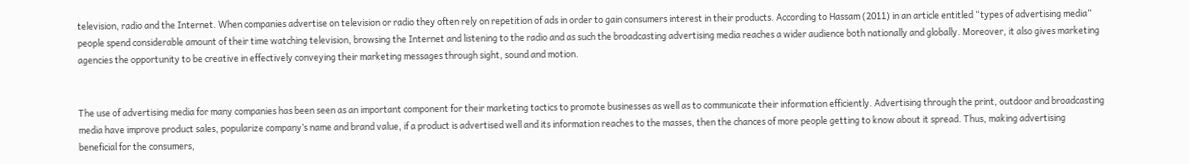television, radio and the Internet. When companies advertise on television or radio they often rely on repetition of ads in order to gain consumers interest in their products. According to Hassam (2011) in an article entitled “types of advertising media” people spend considerable amount of their time watching television, browsing the Internet and listening to the radio and as such the broadcasting advertising media reaches a wider audience both nationally and globally. Moreover, it also gives marketing agencies the opportunity to be creative in effectively conveying their marketing messages through sight, sound and motion.


The use of advertising media for many companies has been seen as an important component for their marketing tactics to promote businesses as well as to communicate their information efficiently. Advertising through the print, outdoor and broadcasting media have improve product sales, popularize company’s name and brand value, if a product is advertised well and its information reaches to the masses, then the chances of more people getting to know about it spread. Thus, making advertising beneficial for the consumers,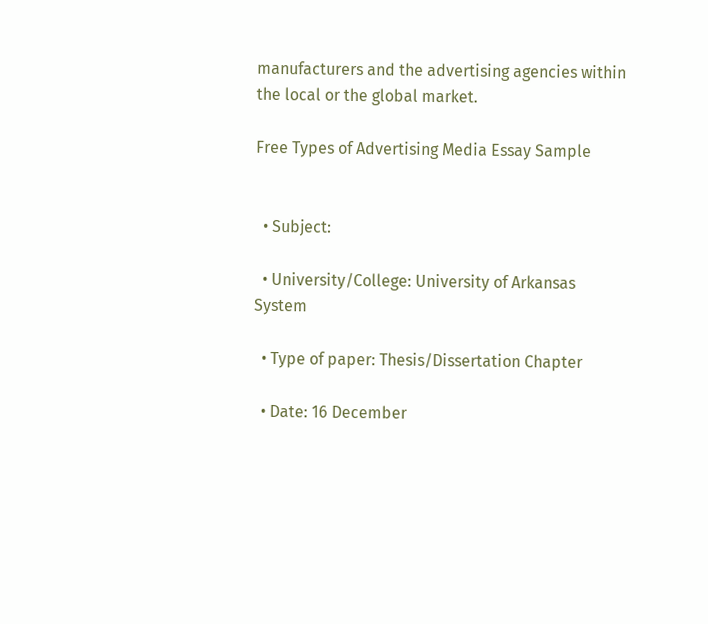manufacturers and the advertising agencies within the local or the global market.

Free Types of Advertising Media Essay Sample


  • Subject:

  • University/College: University of Arkansas System

  • Type of paper: Thesis/Dissertation Chapter

  • Date: 16 December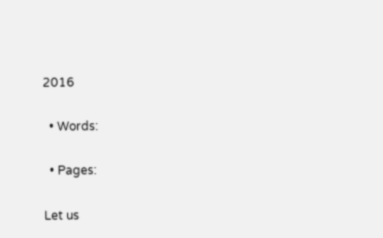2016

  • Words:

  • Pages:

Let us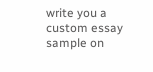write you a custom essay sample on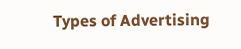Types of Advertising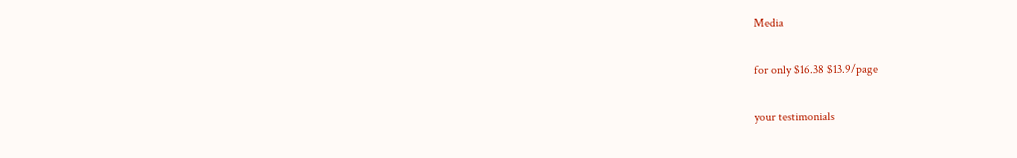Media

for only $16.38 $13.9/page

your testimonials